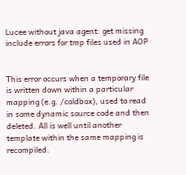Lucee without java agent: get missing include errors for tmp files used in AOP


This error occurs when a temporary file is written down within a particular mapping (e.g. /coldbox), used to read in some dynamic source code and then deleted. All is well until another template within the same mapping is recompiled.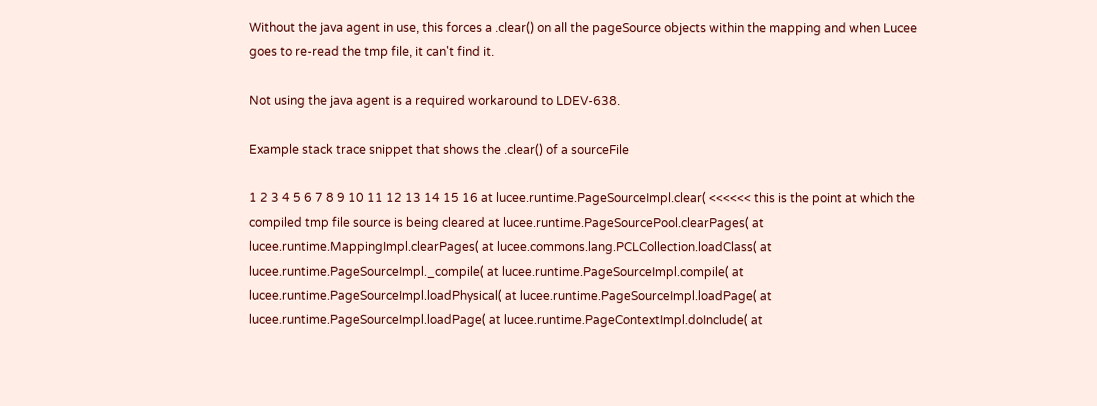Without the java agent in use, this forces a .clear() on all the pageSource objects within the mapping and when Lucee goes to re-read the tmp file, it can't find it.

Not using the java agent is a required workaround to LDEV-638.

Example stack trace snippet that shows the .clear() of a sourceFile

1 2 3 4 5 6 7 8 9 10 11 12 13 14 15 16 at lucee.runtime.PageSourceImpl.clear( <<<<<< this is the point at which the compiled tmp file source is being cleared at lucee.runtime.PageSourcePool.clearPages( at lucee.runtime.MappingImpl.clearPages( at lucee.commons.lang.PCLCollection.loadClass( at lucee.runtime.PageSourceImpl._compile( at lucee.runtime.PageSourceImpl.compile( at lucee.runtime.PageSourceImpl.loadPhysical( at lucee.runtime.PageSourceImpl.loadPage( at lucee.runtime.PageSourceImpl.loadPage( at lucee.runtime.PageContextImpl.doInclude( at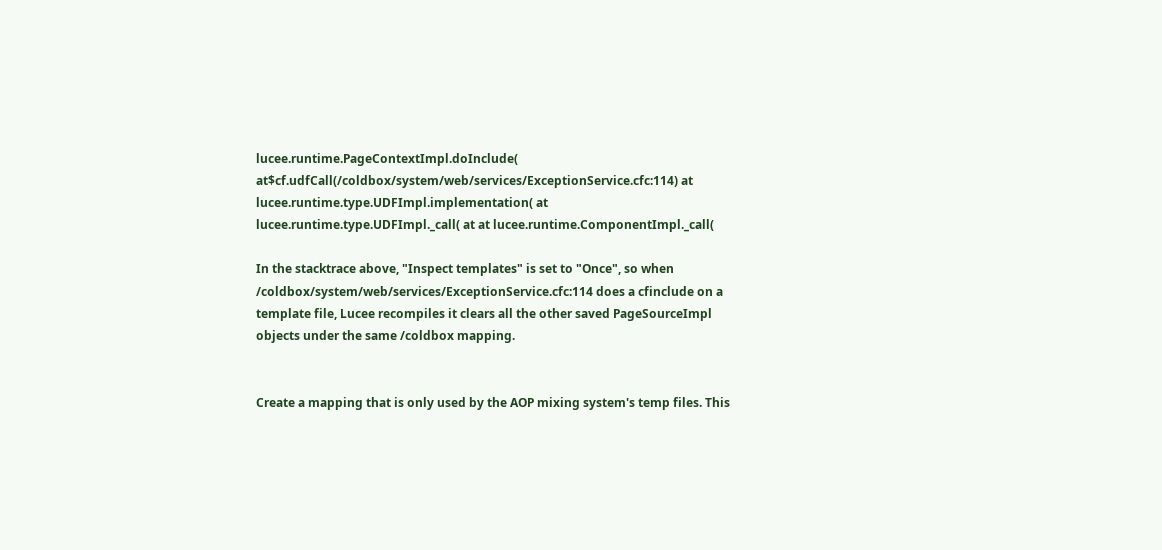lucee.runtime.PageContextImpl.doInclude( at$cf.udfCall(/coldbox/system/web/services/ExceptionService.cfc:114) at lucee.runtime.type.UDFImpl.implementation( at lucee.runtime.type.UDFImpl._call( at at lucee.runtime.ComponentImpl._call(

In the stacktrace above, "Inspect templates" is set to "Once", so when /coldbox/system/web/services/ExceptionService.cfc:114 does a cfinclude on a template file, Lucee recompiles it clears all the other saved PageSourceImpl objects under the same /coldbox mapping.


Create a mapping that is only used by the AOP mixing system's temp files. This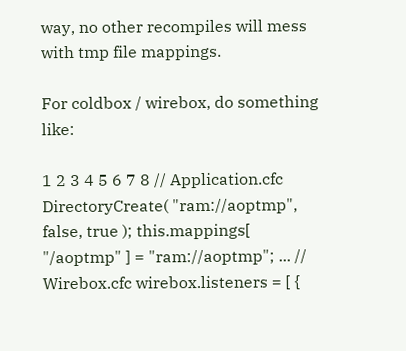way, no other recompiles will mess with tmp file mappings.

For coldbox / wirebox, do something like:

1 2 3 4 5 6 7 8 // Application.cfc DirectoryCreate( "ram://aoptmp", false, true ); this.mappings[ "/aoptmp" ] = "ram://aoptmp"; ... // Wirebox.cfc wirebox.listeners = [ {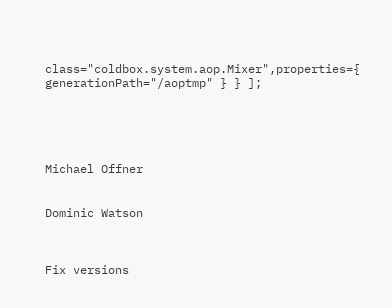class="coldbox.system.aop.Mixer",properties={ generationPath="/aoptmp" } } ];





Michael Offner


Dominic Watson



Fix versions